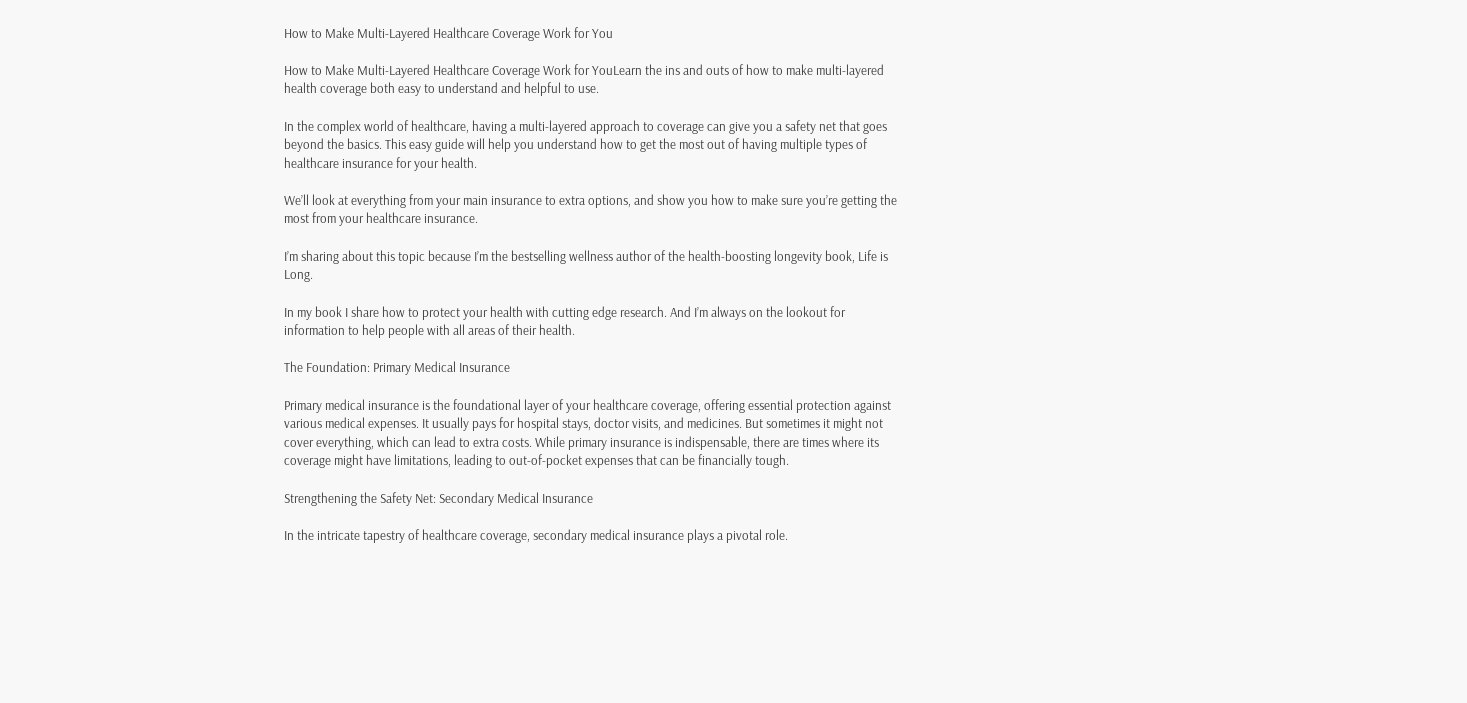How to Make Multi-Layered Healthcare Coverage Work for You

How to Make Multi-Layered Healthcare Coverage Work for YouLearn the ins and outs of how to make multi-layered health coverage both easy to understand and helpful to use.

In the complex world of healthcare, having a multi-layered approach to coverage can give you a safety net that goes beyond the basics. This easy guide will help you understand how to get the most out of having multiple types of healthcare insurance for your health.

We’ll look at everything from your main insurance to extra options, and show you how to make sure you’re getting the most from your healthcare insurance.

I’m sharing about this topic because I’m the bestselling wellness author of the health-boosting longevity book, Life is Long.

In my book I share how to protect your health with cutting edge research. And I’m always on the lookout for information to help people with all areas of their health.

The Foundation: Primary Medical Insurance

Primary medical insurance is the foundational layer of your healthcare coverage, offering essential protection against various medical expenses. It usually pays for hospital stays, doctor visits, and medicines. But sometimes it might not cover everything, which can lead to extra costs. While primary insurance is indispensable, there are times where its coverage might have limitations, leading to out-of-pocket expenses that can be financially tough.

Strengthening the Safety Net: Secondary Medical Insurance

In the intricate tapestry of healthcare coverage, secondary medical insurance plays a pivotal role.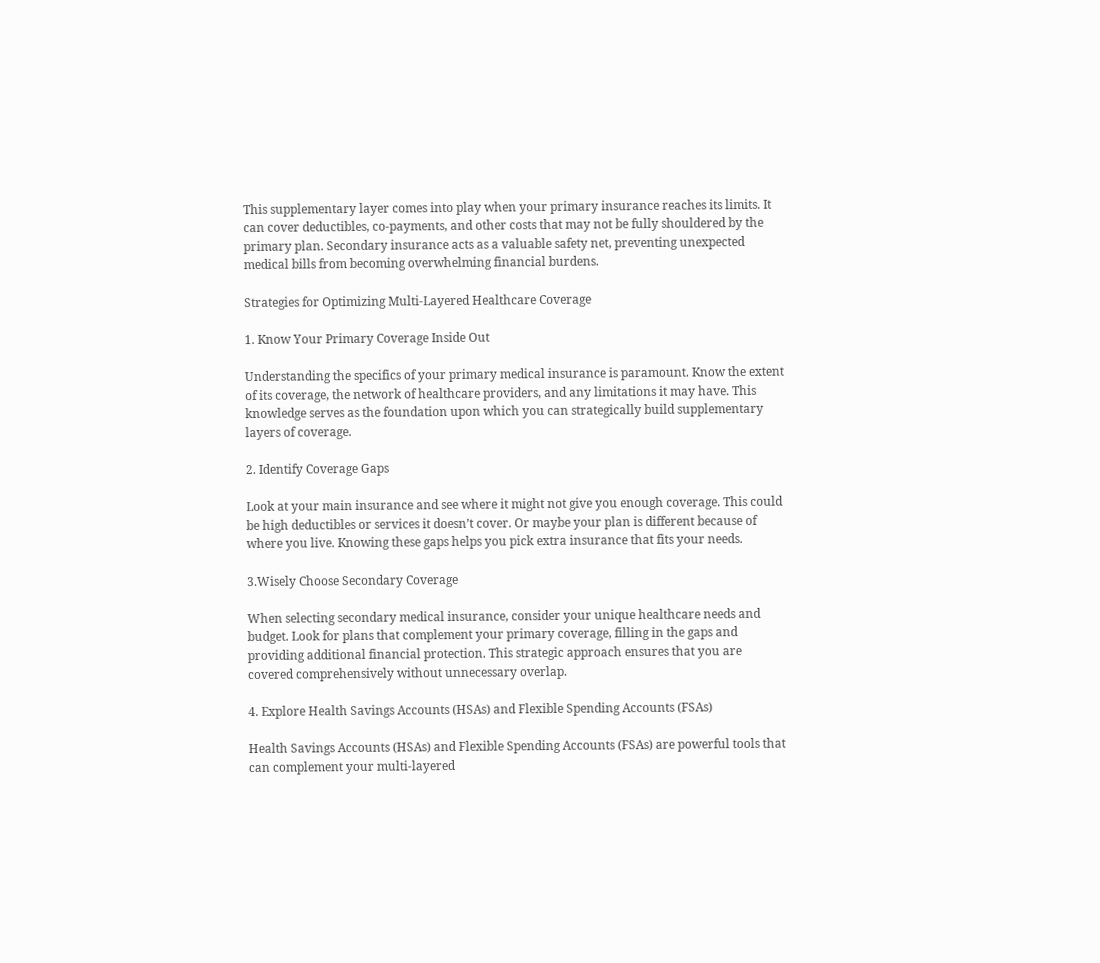This supplementary layer comes into play when your primary insurance reaches its limits. It can cover deductibles, co-payments, and other costs that may not be fully shouldered by the primary plan. Secondary insurance acts as a valuable safety net, preventing unexpected medical bills from becoming overwhelming financial burdens.

Strategies for Optimizing Multi-Layered Healthcare Coverage

1. Know Your Primary Coverage Inside Out

Understanding the specifics of your primary medical insurance is paramount. Know the extent of its coverage, the network of healthcare providers, and any limitations it may have. This knowledge serves as the foundation upon which you can strategically build supplementary layers of coverage.

2. Identify Coverage Gaps

Look at your main insurance and see where it might not give you enough coverage. This could be high deductibles or services it doesn’t cover. Or maybe your plan is different because of where you live. Knowing these gaps helps you pick extra insurance that fits your needs.

3.Wisely Choose Secondary Coverage

When selecting secondary medical insurance, consider your unique healthcare needs and budget. Look for plans that complement your primary coverage, filling in the gaps and providing additional financial protection. This strategic approach ensures that you are covered comprehensively without unnecessary overlap.

4. Explore Health Savings Accounts (HSAs) and Flexible Spending Accounts (FSAs)

Health Savings Accounts (HSAs) and Flexible Spending Accounts (FSAs) are powerful tools that can complement your multi-layered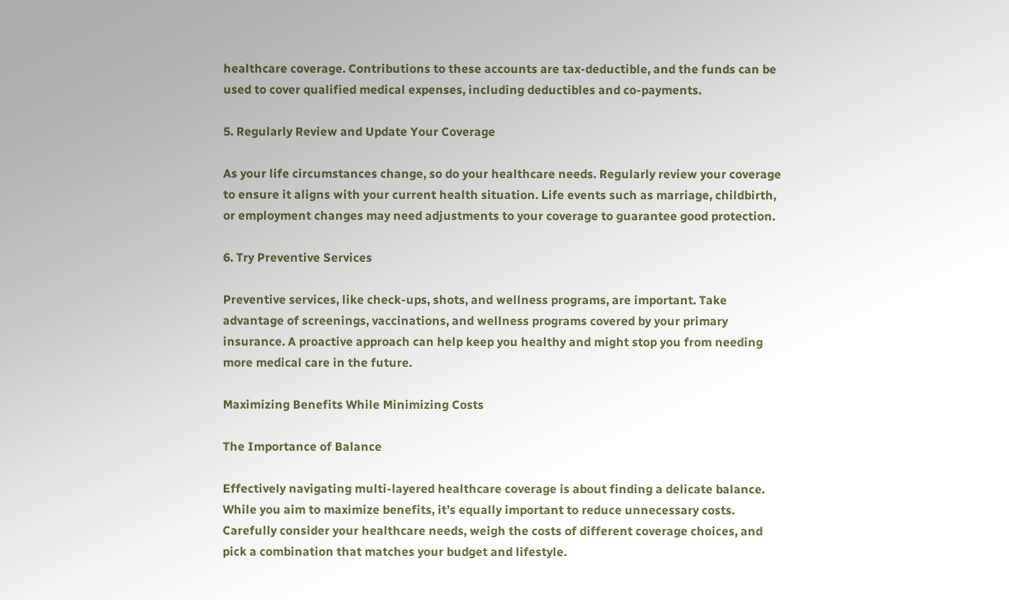healthcare coverage. Contributions to these accounts are tax-deductible, and the funds can be used to cover qualified medical expenses, including deductibles and co-payments.

5. Regularly Review and Update Your Coverage

As your life circumstances change, so do your healthcare needs. Regularly review your coverage to ensure it aligns with your current health situation. Life events such as marriage, childbirth, or employment changes may need adjustments to your coverage to guarantee good protection.

6. Try Preventive Services

Preventive services, like check-ups, shots, and wellness programs, are important. Take advantage of screenings, vaccinations, and wellness programs covered by your primary insurance. A proactive approach can help keep you healthy and might stop you from needing more medical care in the future.

Maximizing Benefits While Minimizing Costs

The Importance of Balance

Effectively navigating multi-layered healthcare coverage is about finding a delicate balance. While you aim to maximize benefits, it’s equally important to reduce unnecessary costs. Carefully consider your healthcare needs, weigh the costs of different coverage choices, and pick a combination that matches your budget and lifestyle.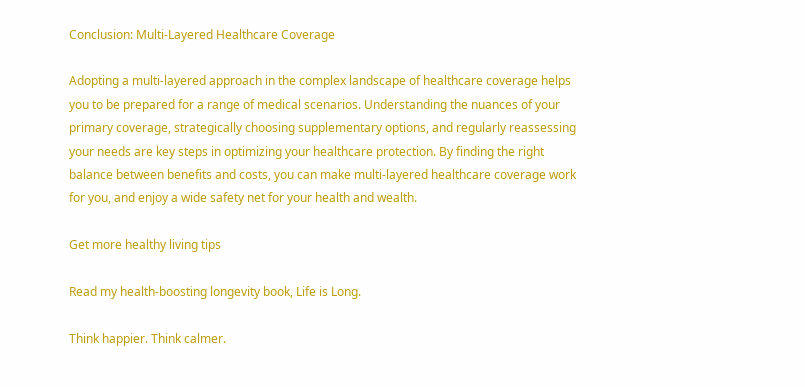Conclusion: Multi-Layered Healthcare Coverage

Adopting a multi-layered approach in the complex landscape of healthcare coverage helps you to be prepared for a range of medical scenarios. Understanding the nuances of your primary coverage, strategically choosing supplementary options, and regularly reassessing your needs are key steps in optimizing your healthcare protection. By finding the right balance between benefits and costs, you can make multi-layered healthcare coverage work for you, and enjoy a wide safety net for your health and wealth.

Get more healthy living tips

Read my health-boosting longevity book, Life is Long.

Think happier. Think calmer.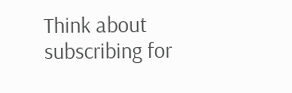Think about subscribing for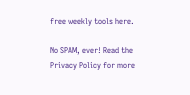free weekly tools here.

No SPAM, ever! Read the Privacy Policy for more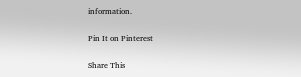information.

Pin It on Pinterest

Share This